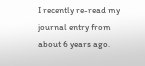I recently re-read my journal entry from about 6 years ago.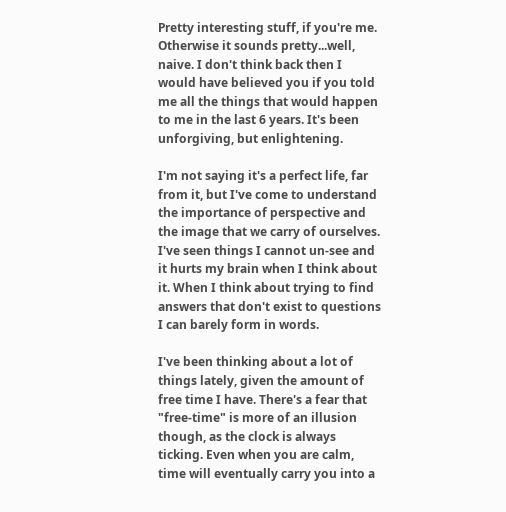Pretty interesting stuff, if you're me. Otherwise it sounds pretty...well, naive. I don't think back then I would have believed you if you told me all the things that would happen to me in the last 6 years. It's been unforgiving, but enlightening.

I'm not saying it's a perfect life, far from it, but I've come to understand the importance of perspective and the image that we carry of ourselves. I've seen things I cannot un-see and it hurts my brain when I think about it. When I think about trying to find answers that don't exist to questions I can barely form in words.

I've been thinking about a lot of things lately, given the amount of free time I have. There's a fear that "free-time" is more of an illusion though, as the clock is always ticking. Even when you are calm, time will eventually carry you into a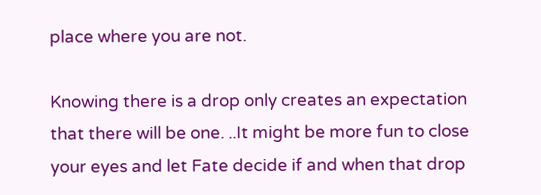place where you are not.

Knowing there is a drop only creates an expectation that there will be one. ..It might be more fun to close your eyes and let Fate decide if and when that drop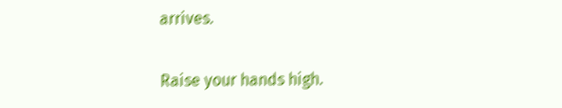arrives.

Raise your hands high.